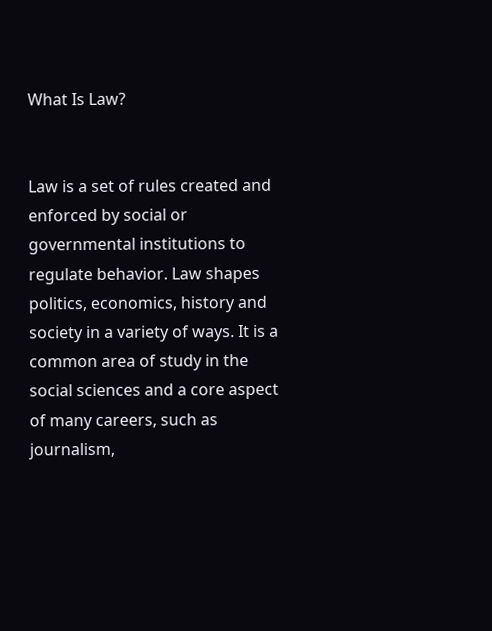What Is Law?


Law is a set of rules created and enforced by social or governmental institutions to regulate behavior. Law shapes politics, economics, history and society in a variety of ways. It is a common area of study in the social sciences and a core aspect of many careers, such as journalism,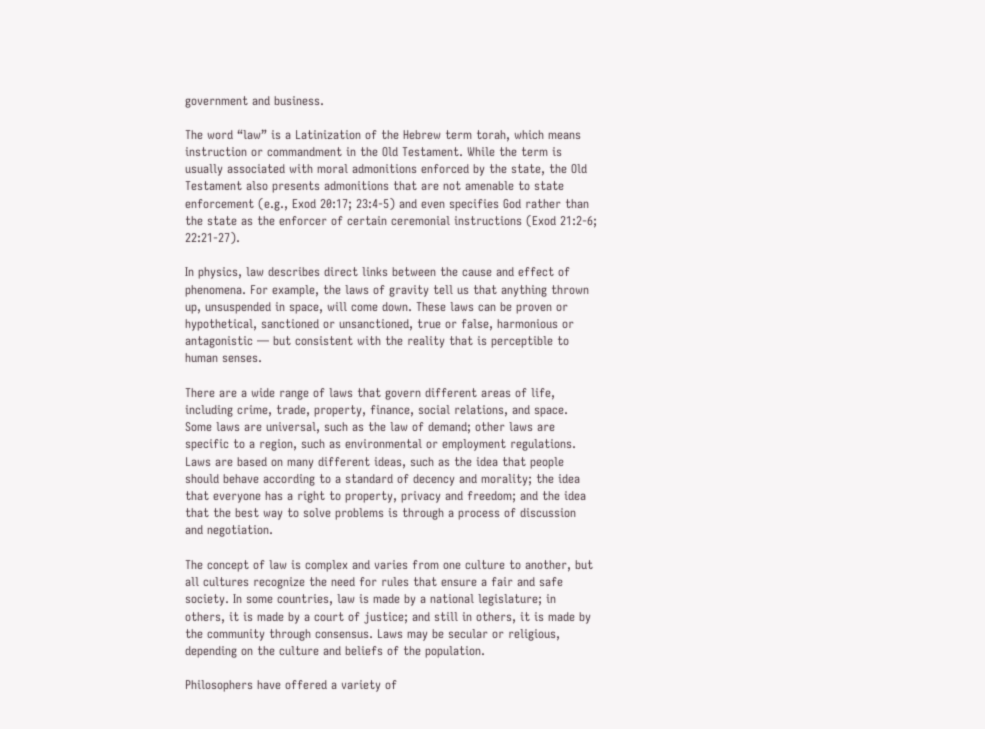government and business.

The word “law” is a Latinization of the Hebrew term torah, which means instruction or commandment in the Old Testament. While the term is usually associated with moral admonitions enforced by the state, the Old Testament also presents admonitions that are not amenable to state enforcement (e.g., Exod 20:17; 23:4-5) and even specifies God rather than the state as the enforcer of certain ceremonial instructions (Exod 21:2-6; 22:21-27).

In physics, law describes direct links between the cause and effect of phenomena. For example, the laws of gravity tell us that anything thrown up, unsuspended in space, will come down. These laws can be proven or hypothetical, sanctioned or unsanctioned, true or false, harmonious or antagonistic — but consistent with the reality that is perceptible to human senses.

There are a wide range of laws that govern different areas of life, including crime, trade, property, finance, social relations, and space. Some laws are universal, such as the law of demand; other laws are specific to a region, such as environmental or employment regulations. Laws are based on many different ideas, such as the idea that people should behave according to a standard of decency and morality; the idea that everyone has a right to property, privacy and freedom; and the idea that the best way to solve problems is through a process of discussion and negotiation.

The concept of law is complex and varies from one culture to another, but all cultures recognize the need for rules that ensure a fair and safe society. In some countries, law is made by a national legislature; in others, it is made by a court of justice; and still in others, it is made by the community through consensus. Laws may be secular or religious, depending on the culture and beliefs of the population.

Philosophers have offered a variety of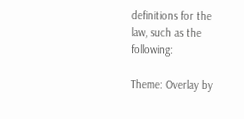definitions for the law, such as the following:

Theme: Overlay by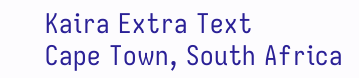Kaira Extra Text
Cape Town, South Africa